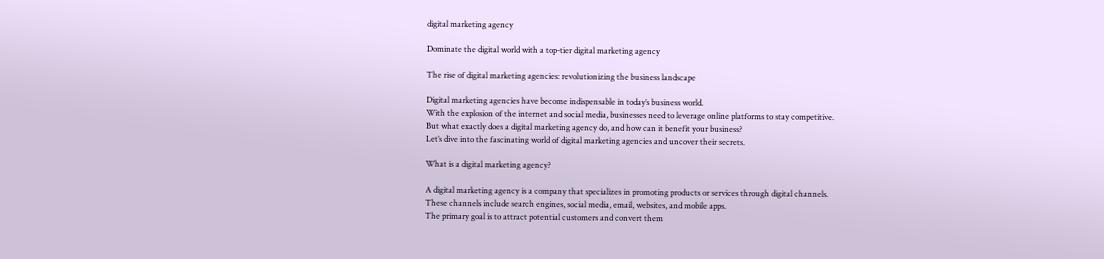digital marketing agency

Dominate the digital world with a top-tier digital marketing agency

The rise of digital marketing agencies: revolutionizing the business landscape

Digital marketing agencies have become indispensable in today’s business world.
With the explosion of the internet and social media, businesses need to leverage online platforms to stay competitive.
But what exactly does a digital marketing agency do, and how can it benefit your business?
Let’s dive into the fascinating world of digital marketing agencies and uncover their secrets.

What is a digital marketing agency?

A digital marketing agency is a company that specializes in promoting products or services through digital channels.
These channels include search engines, social media, email, websites, and mobile apps.
The primary goal is to attract potential customers and convert them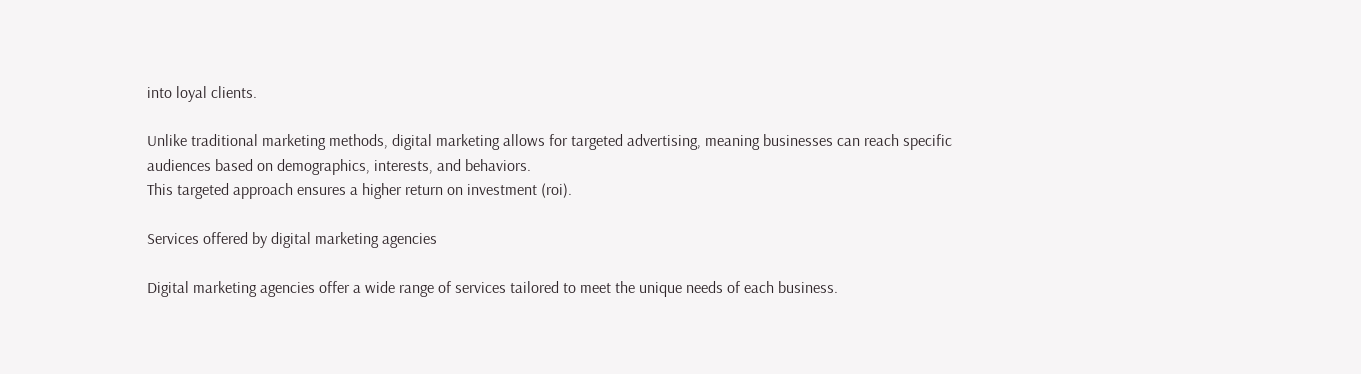into loyal clients.

Unlike traditional marketing methods, digital marketing allows for targeted advertising, meaning businesses can reach specific audiences based on demographics, interests, and behaviors.
This targeted approach ensures a higher return on investment (roi).

Services offered by digital marketing agencies

Digital marketing agencies offer a wide range of services tailored to meet the unique needs of each business.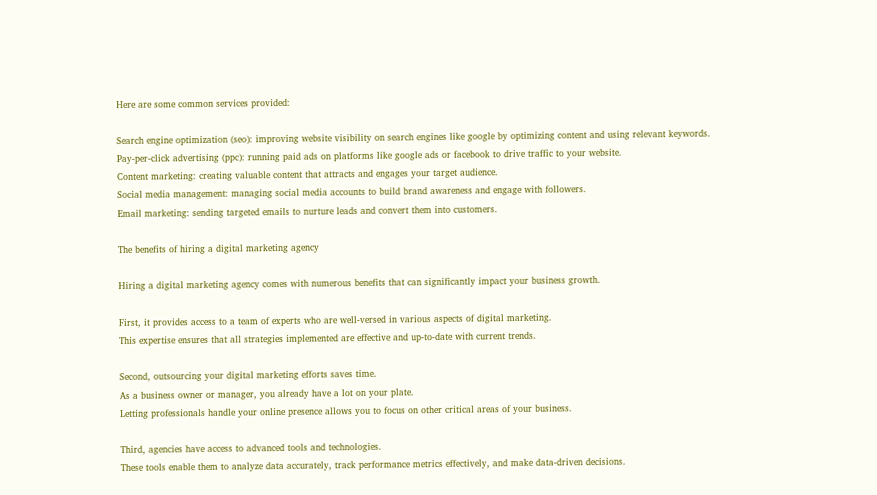Here are some common services provided:

Search engine optimization (seo): improving website visibility on search engines like google by optimizing content and using relevant keywords.
Pay-per-click advertising (ppc): running paid ads on platforms like google ads or facebook to drive traffic to your website.
Content marketing: creating valuable content that attracts and engages your target audience.
Social media management: managing social media accounts to build brand awareness and engage with followers.
Email marketing: sending targeted emails to nurture leads and convert them into customers.

The benefits of hiring a digital marketing agency

Hiring a digital marketing agency comes with numerous benefits that can significantly impact your business growth.

First, it provides access to a team of experts who are well-versed in various aspects of digital marketing.
This expertise ensures that all strategies implemented are effective and up-to-date with current trends.

Second, outsourcing your digital marketing efforts saves time.
As a business owner or manager, you already have a lot on your plate.
Letting professionals handle your online presence allows you to focus on other critical areas of your business.

Third, agencies have access to advanced tools and technologies.
These tools enable them to analyze data accurately, track performance metrics effectively, and make data-driven decisions.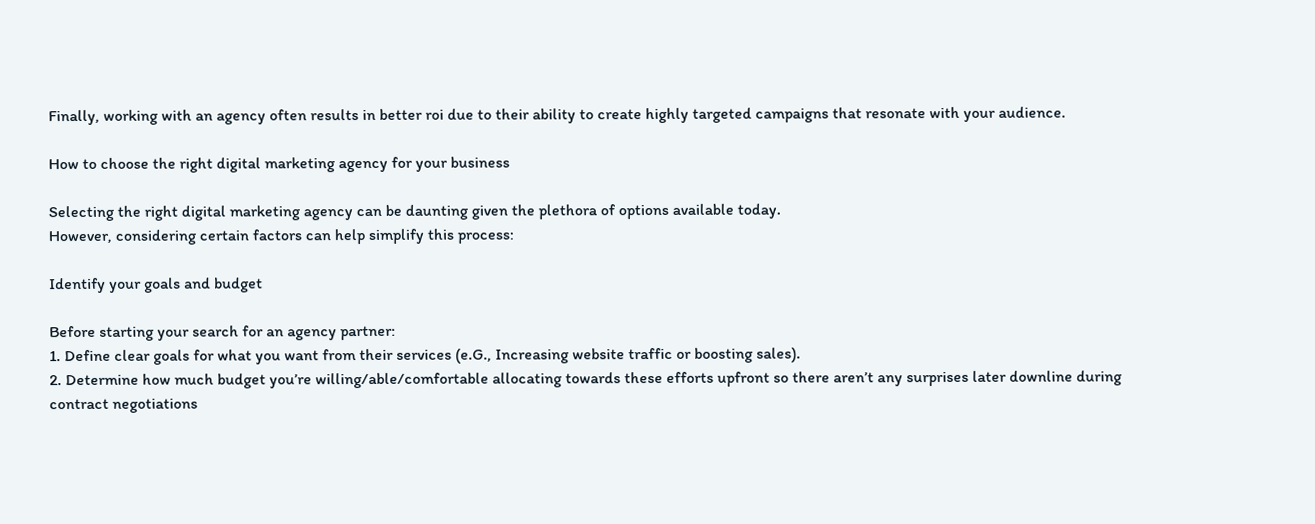Finally, working with an agency often results in better roi due to their ability to create highly targeted campaigns that resonate with your audience.

How to choose the right digital marketing agency for your business

Selecting the right digital marketing agency can be daunting given the plethora of options available today.
However, considering certain factors can help simplify this process:

Identify your goals and budget

Before starting your search for an agency partner:
1. Define clear goals for what you want from their services (e.G., Increasing website traffic or boosting sales).
2. Determine how much budget you’re willing/able/comfortable allocating towards these efforts upfront so there aren’t any surprises later downline during contract negotiations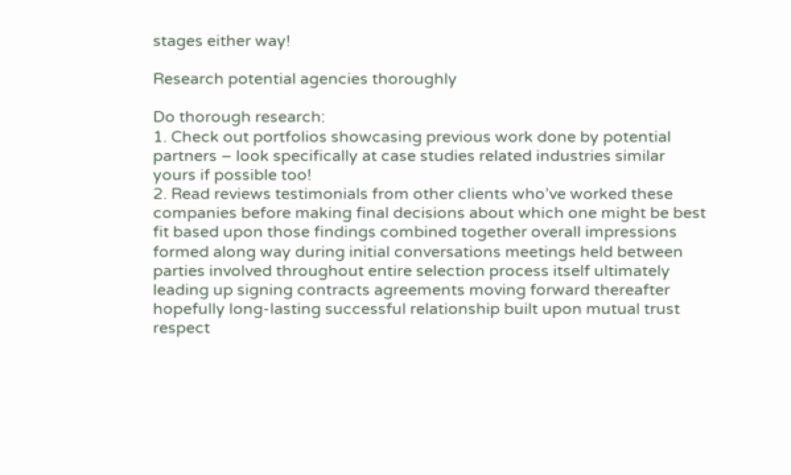stages either way!

Research potential agencies thoroughly

Do thorough research:
1. Check out portfolios showcasing previous work done by potential partners – look specifically at case studies related industries similar yours if possible too!
2. Read reviews testimonials from other clients who’ve worked these companies before making final decisions about which one might be best fit based upon those findings combined together overall impressions formed along way during initial conversations meetings held between parties involved throughout entire selection process itself ultimately leading up signing contracts agreements moving forward thereafter hopefully long-lasting successful relationship built upon mutual trust respect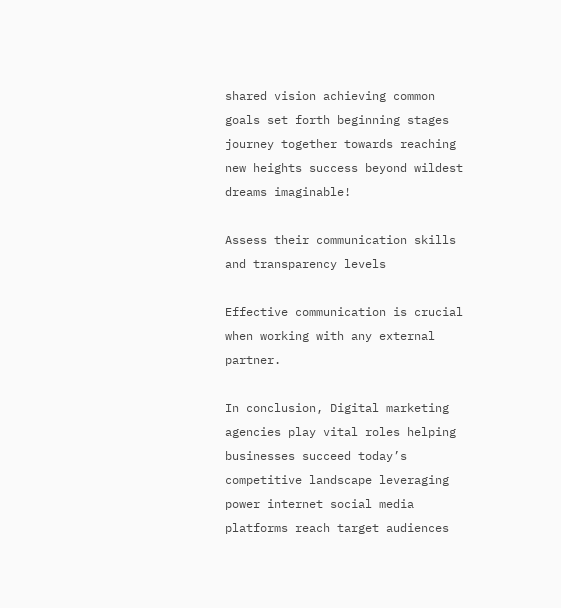shared vision achieving common goals set forth beginning stages journey together towards reaching new heights success beyond wildest dreams imaginable!

Assess their communication skills and transparency levels

Effective communication is crucial when working with any external partner.

In conclusion, Digital marketing agencies play vital roles helping businesses succeed today’s competitive landscape leveraging power internet social media platforms reach target audiences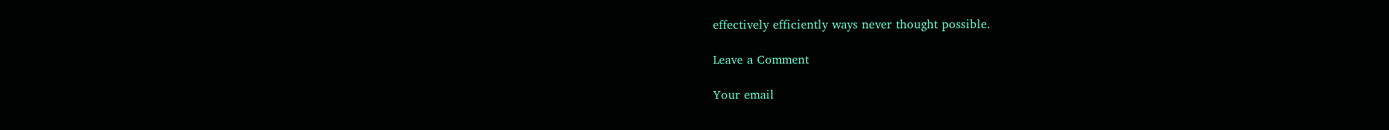effectively efficiently ways never thought possible.

Leave a Comment

Your email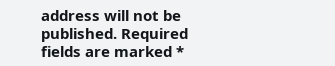address will not be published. Required fields are marked *